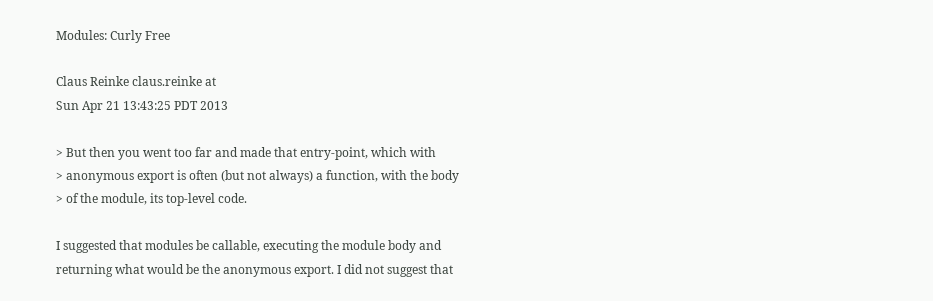Modules: Curly Free

Claus Reinke claus.reinke at
Sun Apr 21 13:43:25 PDT 2013

> But then you went too far and made that entry-point, which with
> anonymous export is often (but not always) a function, with the body
> of the module, its top-level code.

I suggested that modules be callable, executing the module body and
returning what would be the anonymous export. I did not suggest that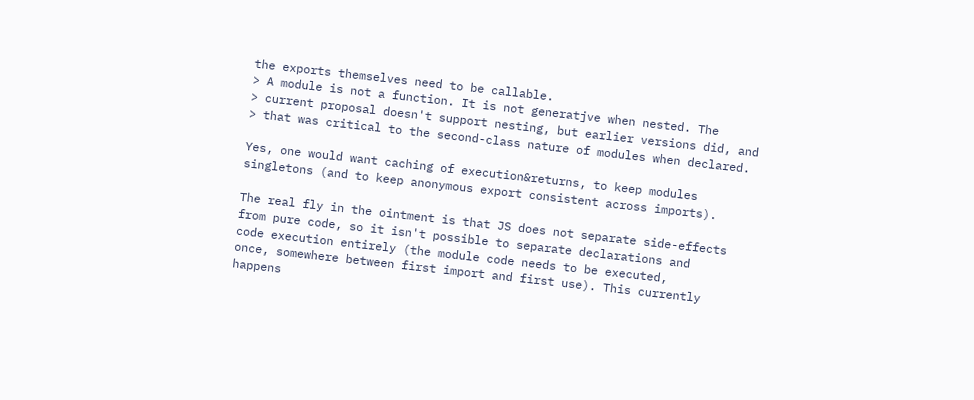the exports themselves need to be callable.
> A module is not a function. It is not generatjve when nested. The
> current proposal doesn't support nesting, but earlier versions did, and
> that was critical to the second-class nature of modules when declared.

Yes, one would want caching of execution&returns, to keep modules
singletons (and to keep anonymous export consistent across imports).

The real fly in the ointment is that JS does not separate side-effects
from pure code, so it isn't possible to separate declarations and
code execution entirely (the module code needs to be executed,
once, somewhere between first import and first use). This currently
happens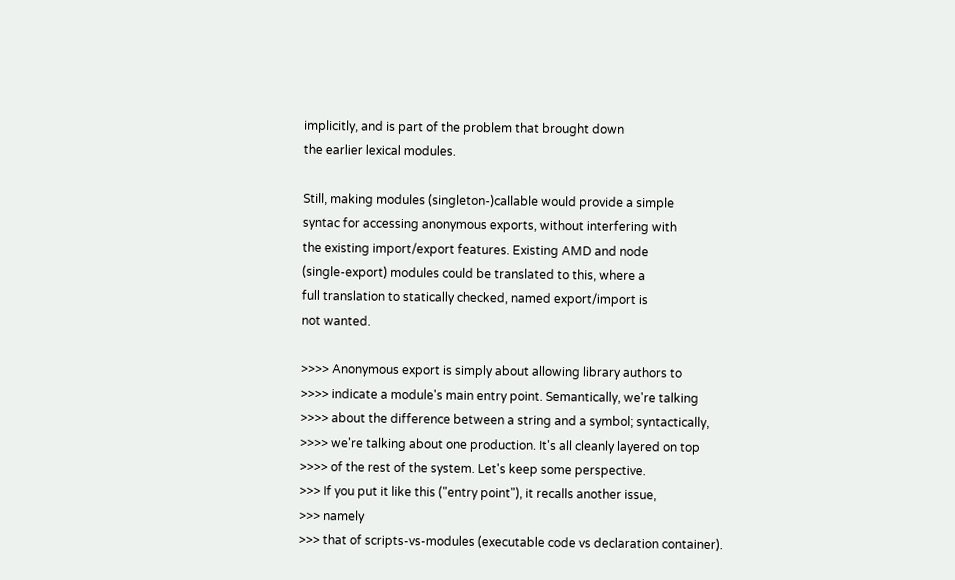implicitly, and is part of the problem that brought down
the earlier lexical modules.

Still, making modules (singleton-)callable would provide a simple
syntac for accessing anonymous exports, without interfering with
the existing import/export features. Existing AMD and node
(single-export) modules could be translated to this, where a
full translation to statically checked, named export/import is
not wanted.

>>>> Anonymous export is simply about allowing library authors to
>>>> indicate a module's main entry point. Semantically, we're talking
>>>> about the difference between a string and a symbol; syntactically,
>>>> we're talking about one production. It's all cleanly layered on top
>>>> of the rest of the system. Let's keep some perspective.
>>> If you put it like this ("entry point"), it recalls another issue,
>>> namely
>>> that of scripts-vs-modules (executable code vs declaration container).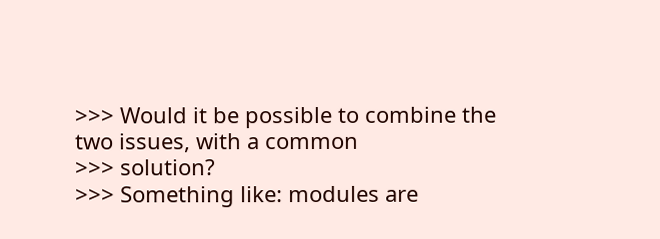>>> Would it be possible to combine the two issues, with a common
>>> solution?
>>> Something like: modules are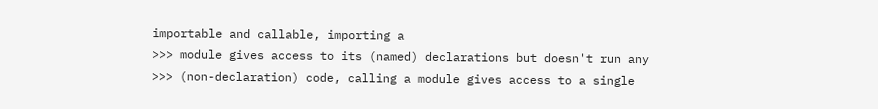importable and callable, importing a
>>> module gives access to its (named) declarations but doesn't run any
>>> (non-declaration) code, calling a module gives access to a single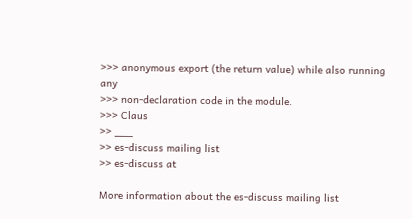>>> anonymous export (the return value) while also running any
>>> non-declaration code in the module.
>>> Claus
>> ___
>> es-discuss mailing list
>> es-discuss at

More information about the es-discuss mailing list